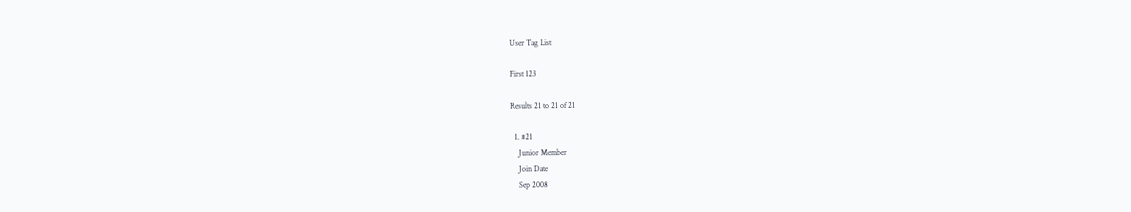User Tag List

First 123

Results 21 to 21 of 21

  1. #21
    Junior Member
    Join Date
    Sep 2008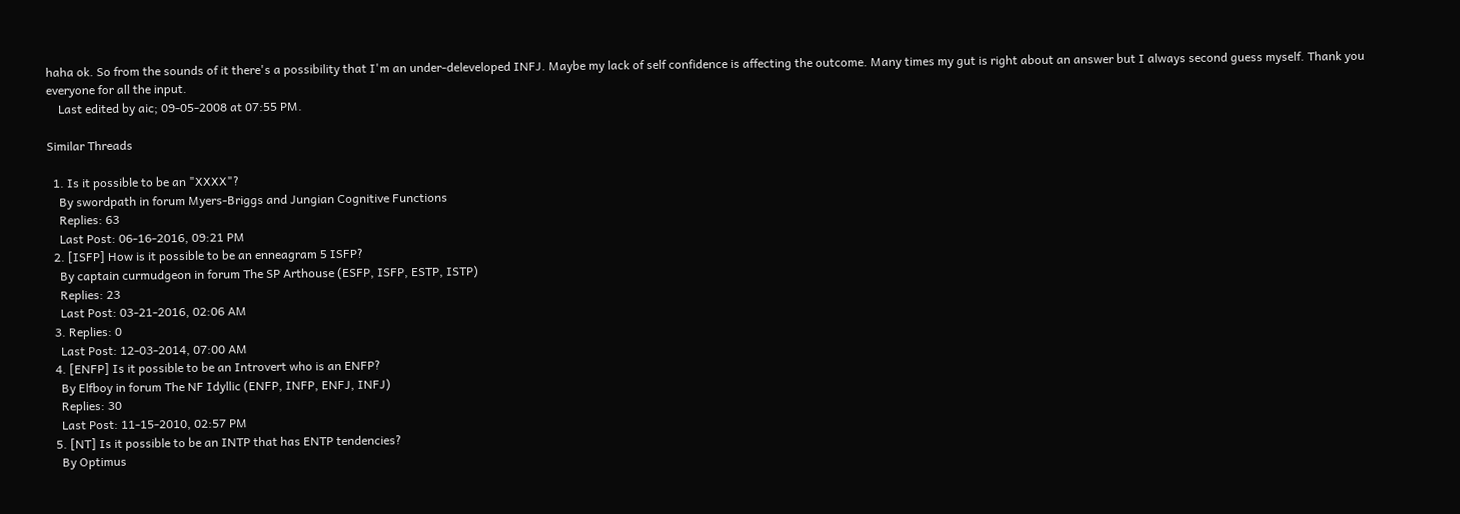haha ok. So from the sounds of it there's a possibility that I'm an under-deleveloped INFJ. Maybe my lack of self confidence is affecting the outcome. Many times my gut is right about an answer but I always second guess myself. Thank you everyone for all the input.
    Last edited by aic; 09-05-2008 at 07:55 PM.

Similar Threads

  1. Is it possible to be an "XXXX"?
    By swordpath in forum Myers-Briggs and Jungian Cognitive Functions
    Replies: 63
    Last Post: 06-16-2016, 09:21 PM
  2. [ISFP] How is it possible to be an enneagram 5 ISFP?
    By captain curmudgeon in forum The SP Arthouse (ESFP, ISFP, ESTP, ISTP)
    Replies: 23
    Last Post: 03-21-2016, 02:06 AM
  3. Replies: 0
    Last Post: 12-03-2014, 07:00 AM
  4. [ENFP] Is it possible to be an Introvert who is an ENFP?
    By Elfboy in forum The NF Idyllic (ENFP, INFP, ENFJ, INFJ)
    Replies: 30
    Last Post: 11-15-2010, 02:57 PM
  5. [NT] Is it possible to be an INTP that has ENTP tendencies?
    By Optimus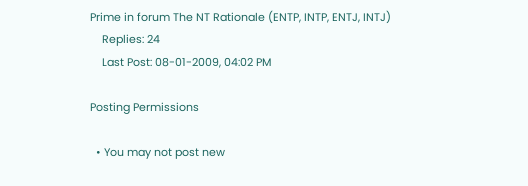Prime in forum The NT Rationale (ENTP, INTP, ENTJ, INTJ)
    Replies: 24
    Last Post: 08-01-2009, 04:02 PM

Posting Permissions

  • You may not post new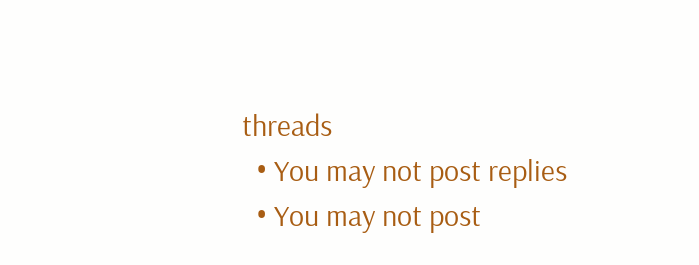threads
  • You may not post replies
  • You may not post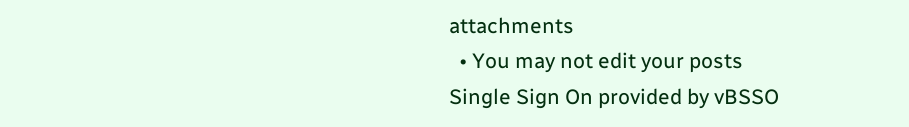attachments
  • You may not edit your posts
Single Sign On provided by vBSSO